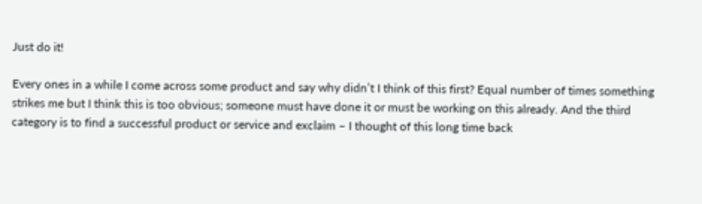Just do it!

Every ones in a while I come across some product and say why didn’t I think of this first? Equal number of times something strikes me but I think this is too obvious; someone must have done it or must be working on this already. And the third category is to find a successful product or service and exclaim – I thought of this long time back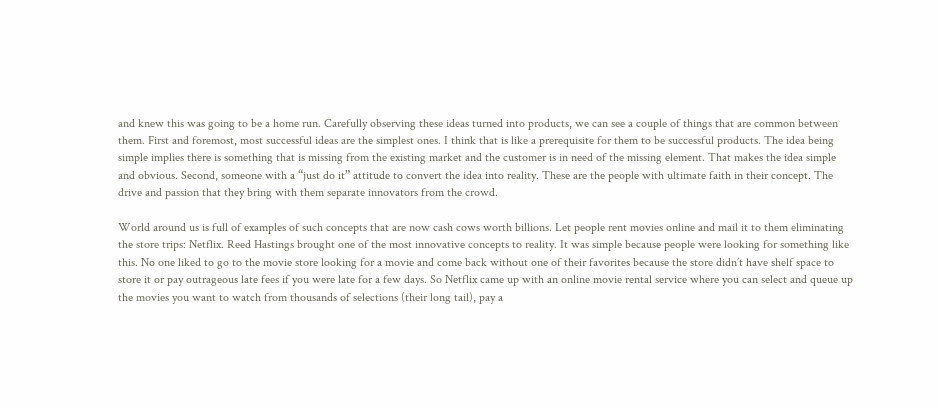and knew this was going to be a home run. Carefully observing these ideas turned into products, we can see a couple of things that are common between them. First and foremost, most successful ideas are the simplest ones. I think that is like a prerequisite for them to be successful products. The idea being simple implies there is something that is missing from the existing market and the customer is in need of the missing element. That makes the idea simple and obvious. Second, someone with a “just do it” attitude to convert the idea into reality. These are the people with ultimate faith in their concept. The drive and passion that they bring with them separate innovators from the crowd.

World around us is full of examples of such concepts that are now cash cows worth billions. Let people rent movies online and mail it to them eliminating the store trips: Netflix. Reed Hastings brought one of the most innovative concepts to reality. It was simple because people were looking for something like this. No one liked to go to the movie store looking for a movie and come back without one of their favorites because the store didn’t have shelf space to store it or pay outrageous late fees if you were late for a few days. So Netflix came up with an online movie rental service where you can select and queue up the movies you want to watch from thousands of selections (their long tail), pay a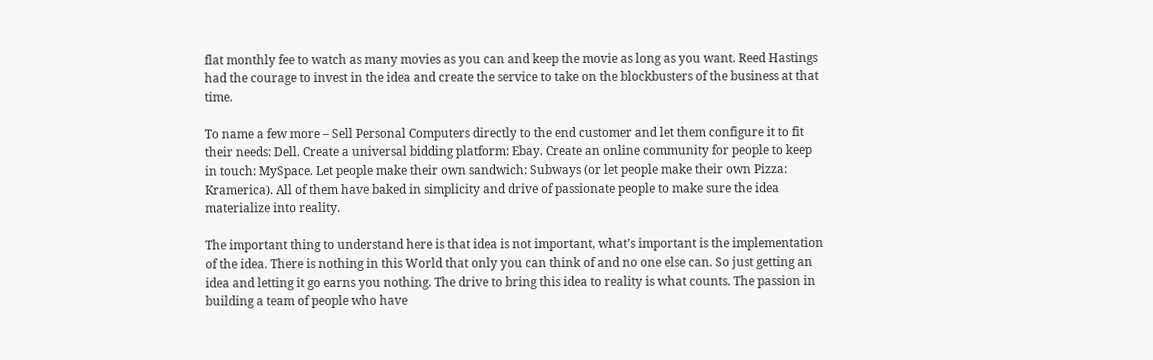flat monthly fee to watch as many movies as you can and keep the movie as long as you want. Reed Hastings had the courage to invest in the idea and create the service to take on the blockbusters of the business at that time.

To name a few more – Sell Personal Computers directly to the end customer and let them configure it to fit their needs: Dell. Create a universal bidding platform: Ebay. Create an online community for people to keep in touch: MySpace. Let people make their own sandwich: Subways (or let people make their own Pizza: Kramerica). All of them have baked in simplicity and drive of passionate people to make sure the idea materialize into reality.

The important thing to understand here is that idea is not important, what’s important is the implementation of the idea. There is nothing in this World that only you can think of and no one else can. So just getting an idea and letting it go earns you nothing. The drive to bring this idea to reality is what counts. The passion in building a team of people who have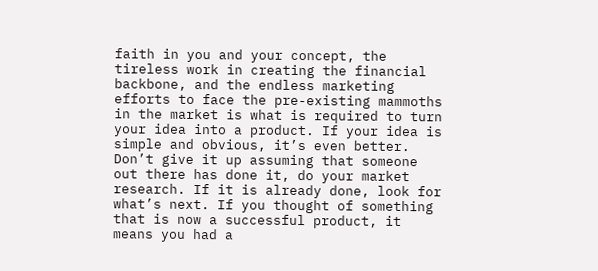faith in you and your concept, the tireless work in creating the financial backbone, and the endless marketing efforts to face the pre-existing mammoths in the market is what is required to turn your idea into a product. If your idea is simple and obvious, it’s even better. Don’t give it up assuming that someone out there has done it, do your market research. If it is already done, look for what’s next. If you thought of something that is now a successful product, it means you had a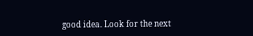good idea. Look for the next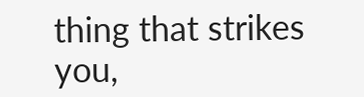thing that strikes you,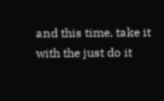and this time, take it with the just do it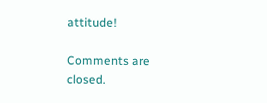attitude!

Comments are closed.